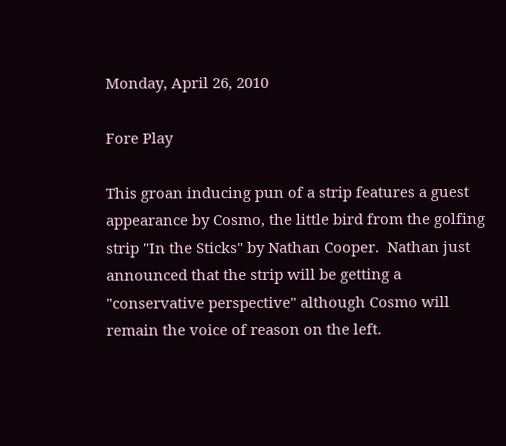Monday, April 26, 2010

Fore Play

This groan inducing pun of a strip features a guest appearance by Cosmo, the little bird from the golfing strip "In the Sticks" by Nathan Cooper.  Nathan just announced that the strip will be getting a "conservative perspective" although Cosmo will remain the voice of reason on the left.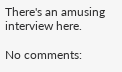There's an amusing interview here.

No comments: